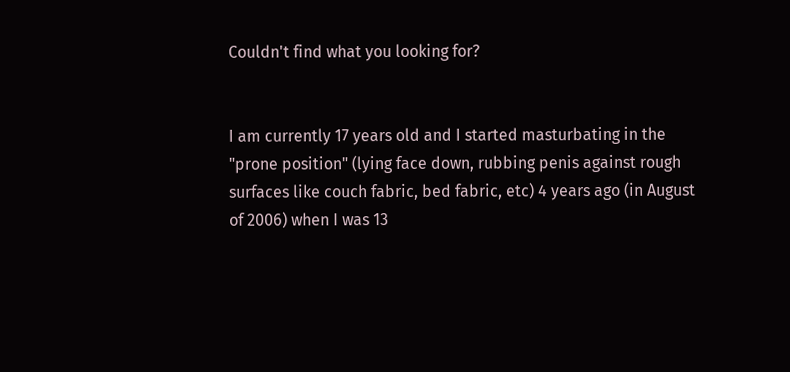Couldn't find what you looking for?


I am currently 17 years old and I started masturbating in the "prone position" (lying face down, rubbing penis against rough surfaces like couch fabric, bed fabric, etc) 4 years ago (in August of 2006) when I was 13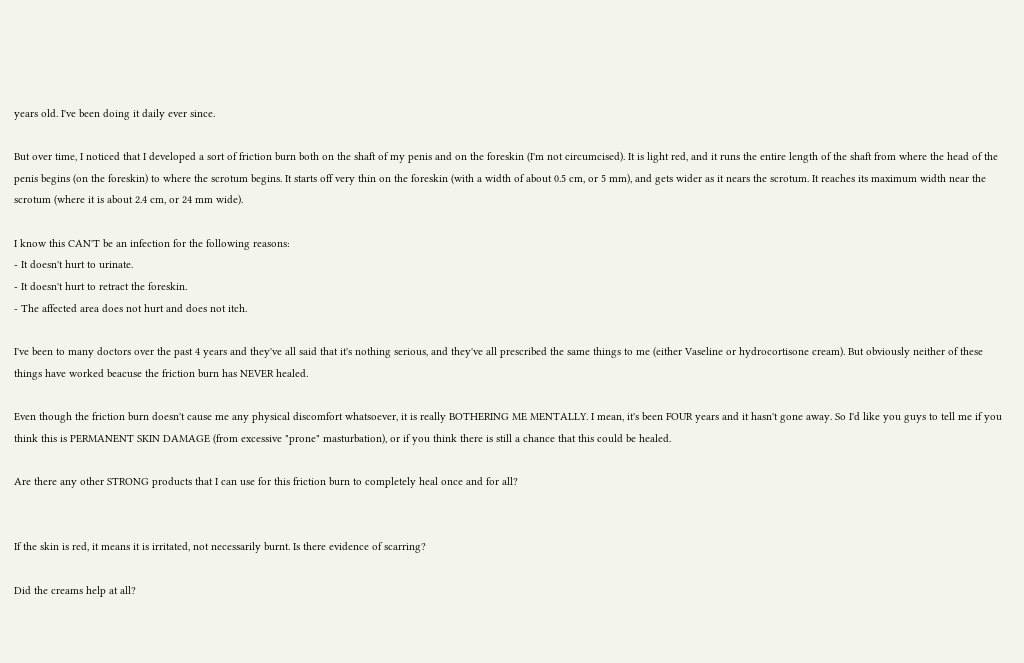years old. I've been doing it daily ever since.

But over time, I noticed that I developed a sort of friction burn both on the shaft of my penis and on the foreskin (I'm not circumcised). It is light red, and it runs the entire length of the shaft from where the head of the penis begins (on the foreskin) to where the scrotum begins. It starts off very thin on the foreskin (with a width of about 0.5 cm, or 5 mm), and gets wider as it nears the scrotum. It reaches its maximum width near the scrotum (where it is about 2.4 cm, or 24 mm wide).

I know this CAN'T be an infection for the following reasons:
- It doesn't hurt to urinate.
- It doesn't hurt to retract the foreskin.
- The affected area does not hurt and does not itch.

I've been to many doctors over the past 4 years and they've all said that it's nothing serious, and they've all prescribed the same things to me (either Vaseline or hydrocortisone cream). But obviously neither of these things have worked beacuse the friction burn has NEVER healed.

Even though the friction burn doesn't cause me any physical discomfort whatsoever, it is really BOTHERING ME MENTALLY. I mean, it's been FOUR years and it hasn't gone away. So I'd like you guys to tell me if you think this is PERMANENT SKIN DAMAGE (from excessive "prone" masturbation), or if you think there is still a chance that this could be healed.

Are there any other STRONG products that I can use for this friction burn to completely heal once and for all?


If the skin is red, it means it is irritated, not necessarily burnt. Is there evidence of scarring?

Did the creams help at all?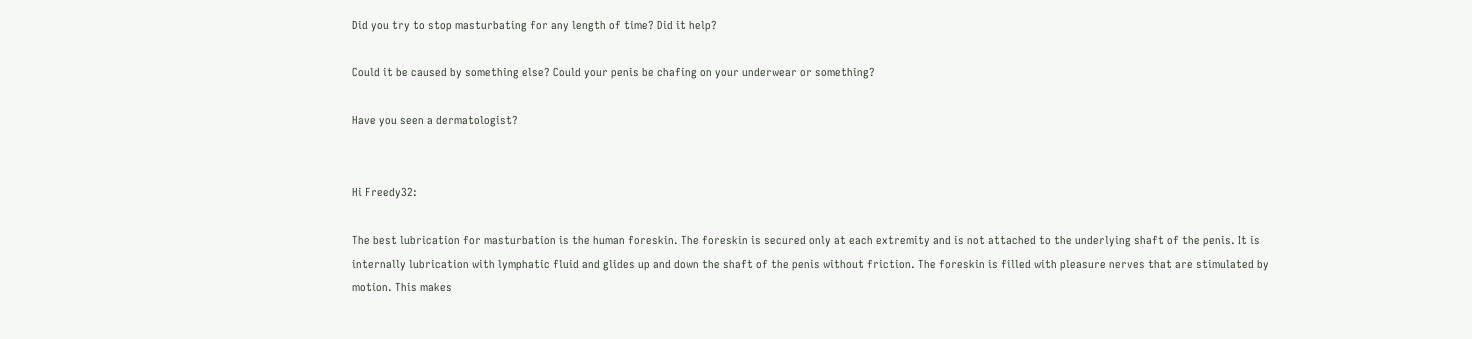Did you try to stop masturbating for any length of time? Did it help?

Could it be caused by something else? Could your penis be chafing on your underwear or something?

Have you seen a dermatologist?


Hi Freedy32:

The best lubrication for masturbation is the human foreskin. The foreskin is secured only at each extremity and is not attached to the underlying shaft of the penis. It is internally lubrication with lymphatic fluid and glides up and down the shaft of the penis without friction. The foreskin is filled with pleasure nerves that are stimulated by motion. This makes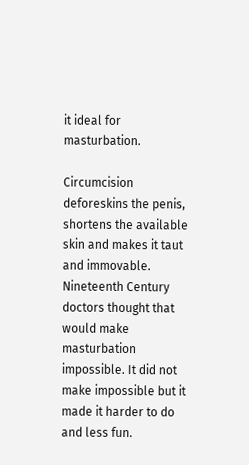it ideal for masturbation.

Circumcision deforeskins the penis, shortens the available skin and makes it taut and immovable. Nineteenth Century doctors thought that would make masturbation impossible. It did not make impossible but it made it harder to do and less fun.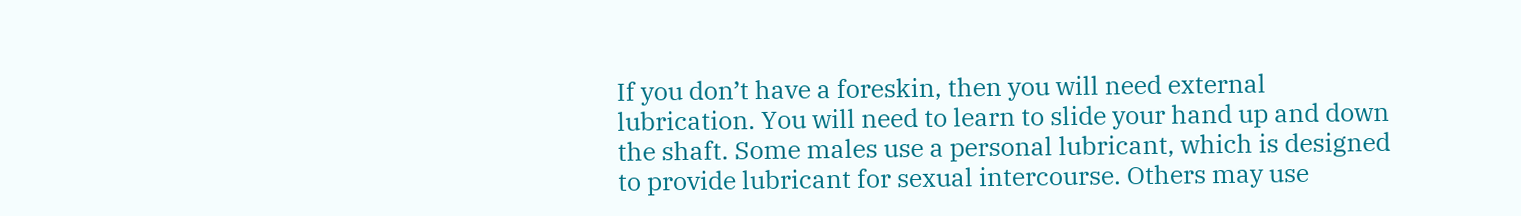If you don’t have a foreskin, then you will need external lubrication. You will need to learn to slide your hand up and down the shaft. Some males use a personal lubricant, which is designed to provide lubricant for sexual intercourse. Others may use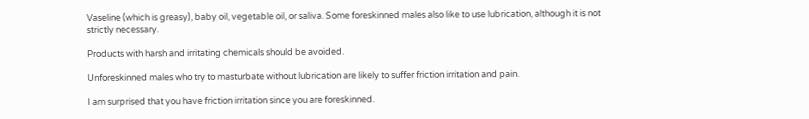Vaseline (which is greasy), baby oil, vegetable oil, or saliva. Some foreskinned males also like to use lubrication, although it is not strictly necessary.

Products with harsh and irritating chemicals should be avoided.

Unforeskinned males who try to masturbate without lubrication are likely to suffer friction irritation and pain.

I am surprised that you have friction irritation since you are foreskinned.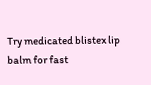Try medicated blistex lip balm for fast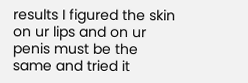results I figured the skin on ur lips and on ur penis must be the same and tried it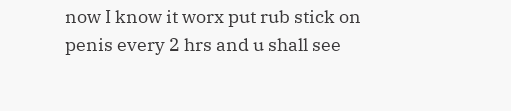now I know it worx put rub stick on penis every 2 hrs and u shall see